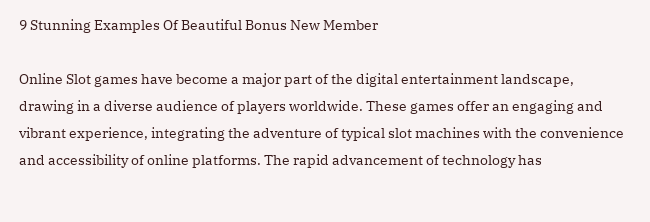9 Stunning Examples Of Beautiful Bonus New Member

Online Slot games have become a major part of the digital entertainment landscape, drawing in a diverse audience of players worldwide. These games offer an engaging and vibrant experience, integrating the adventure of typical slot machines with the convenience and accessibility of online platforms. The rapid advancement of technology has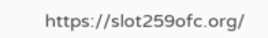https://slot259ofc.org/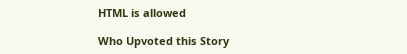HTML is allowed

Who Upvoted this Story